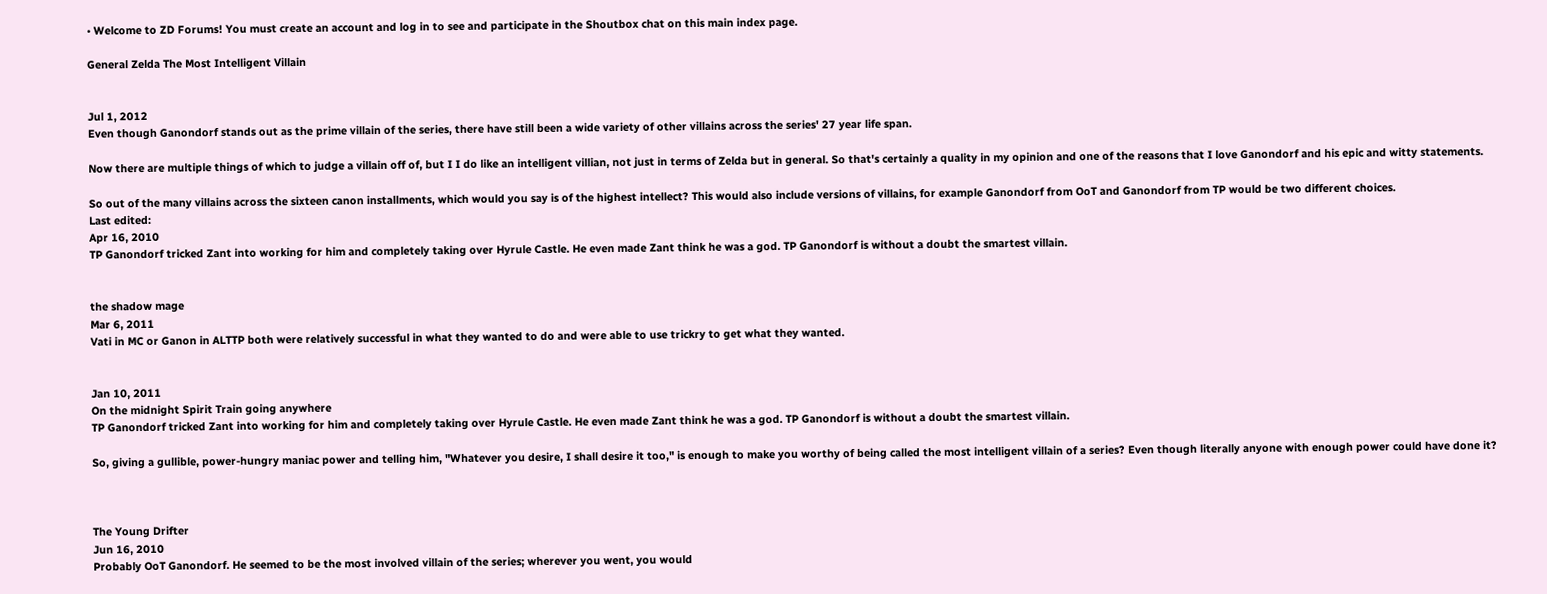• Welcome to ZD Forums! You must create an account and log in to see and participate in the Shoutbox chat on this main index page.

General Zelda The Most Intelligent Villain


Jul 1, 2012
Even though Ganondorf stands out as the prime villain of the series, there have still been a wide variety of other villains across the series' 27 year life span.

Now there are multiple things of which to judge a villain off of, but I I do like an intelligent villian, not just in terms of Zelda but in general. So that's certainly a quality in my opinion and one of the reasons that I love Ganondorf and his epic and witty statements.

So out of the many villains across the sixteen canon installments, which would you say is of the highest intellect? This would also include versions of villains, for example Ganondorf from OoT and Ganondorf from TP would be two different choices.
Last edited:
Apr 16, 2010
TP Ganondorf tricked Zant into working for him and completely taking over Hyrule Castle. He even made Zant think he was a god. TP Ganondorf is without a doubt the smartest villain.


the shadow mage
Mar 6, 2011
Vati in MC or Ganon in ALTTP both were relatively successful in what they wanted to do and were able to use trickry to get what they wanted.


Jan 10, 2011
On the midnight Spirit Train going anywhere
TP Ganondorf tricked Zant into working for him and completely taking over Hyrule Castle. He even made Zant think he was a god. TP Ganondorf is without a doubt the smartest villain.

So, giving a gullible, power-hungry maniac power and telling him, "Whatever you desire, I shall desire it too," is enough to make you worthy of being called the most intelligent villain of a series? Even though literally anyone with enough power could have done it?



The Young Drifter
Jun 16, 2010
Probably OoT Ganondorf. He seemed to be the most involved villain of the series; wherever you went, you would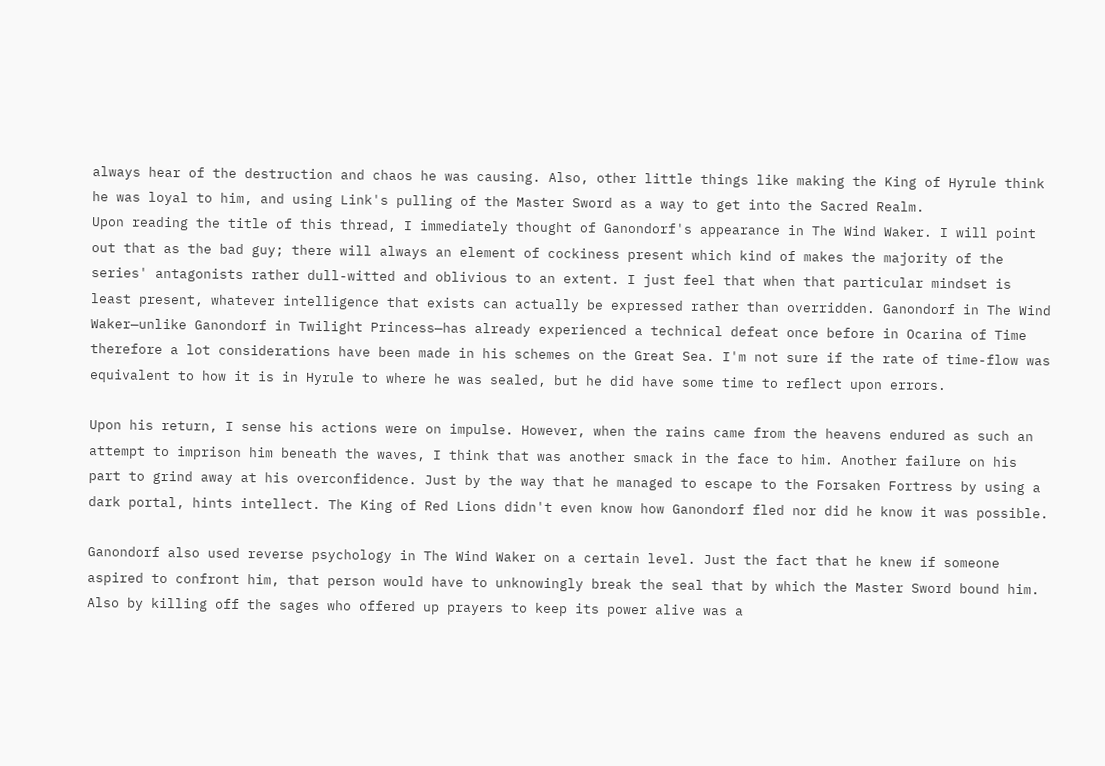always hear of the destruction and chaos he was causing. Also, other little things like making the King of Hyrule think he was loyal to him, and using Link's pulling of the Master Sword as a way to get into the Sacred Realm.
Upon reading the title of this thread, I immediately thought of Ganondorf's appearance in The Wind Waker. I will point out that as the bad guy; there will always an element of cockiness present which kind of makes the majority of the series' antagonists rather dull-witted and oblivious to an extent. I just feel that when that particular mindset is least present, whatever intelligence that exists can actually be expressed rather than overridden. Ganondorf in The Wind Waker—unlike Ganondorf in Twilight Princess—has already experienced a technical defeat once before in Ocarina of Time therefore a lot considerations have been made in his schemes on the Great Sea. I'm not sure if the rate of time-flow was equivalent to how it is in Hyrule to where he was sealed, but he did have some time to reflect upon errors.

Upon his return, I sense his actions were on impulse. However, when the rains came from the heavens endured as such an attempt to imprison him beneath the waves, I think that was another smack in the face to him. Another failure on his part to grind away at his overconfidence. Just by the way that he managed to escape to the Forsaken Fortress by using a dark portal, hints intellect. The King of Red Lions didn't even know how Ganondorf fled nor did he know it was possible.

Ganondorf also used reverse psychology in The Wind Waker on a certain level. Just the fact that he knew if someone aspired to confront him, that person would have to unknowingly break the seal that by which the Master Sword bound him. Also by killing off the sages who offered up prayers to keep its power alive was a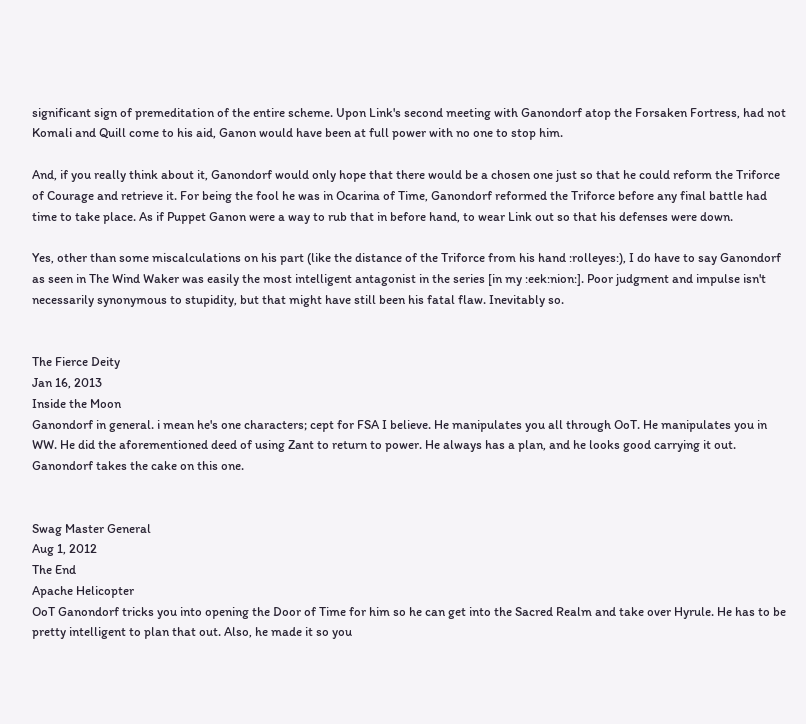significant sign of premeditation of the entire scheme. Upon Link's second meeting with Ganondorf atop the Forsaken Fortress, had not Komali and Quill come to his aid, Ganon would have been at full power with no one to stop him.

And, if you really think about it, Ganondorf would only hope that there would be a chosen one just so that he could reform the Triforce of Courage and retrieve it. For being the fool he was in Ocarina of Time, Ganondorf reformed the Triforce before any final battle had time to take place. As if Puppet Ganon were a way to rub that in before hand, to wear Link out so that his defenses were down.

Yes, other than some miscalculations on his part (like the distance of the Triforce from his hand :rolleyes:), I do have to say Ganondorf as seen in The Wind Waker was easily the most intelligent antagonist in the series [in my :eek:nion:]. Poor judgment and impulse isn't necessarily synonymous to stupidity, but that might have still been his fatal flaw. Inevitably so.


The Fierce Deity
Jan 16, 2013
Inside the Moon
Ganondorf in general. i mean he's one characters; cept for FSA I believe. He manipulates you all through OoT. He manipulates you in WW. He did the aforementioned deed of using Zant to return to power. He always has a plan, and he looks good carrying it out. Ganondorf takes the cake on this one.


Swag Master General
Aug 1, 2012
The End
Apache Helicopter
OoT Ganondorf tricks you into opening the Door of Time for him so he can get into the Sacred Realm and take over Hyrule. He has to be pretty intelligent to plan that out. Also, he made it so you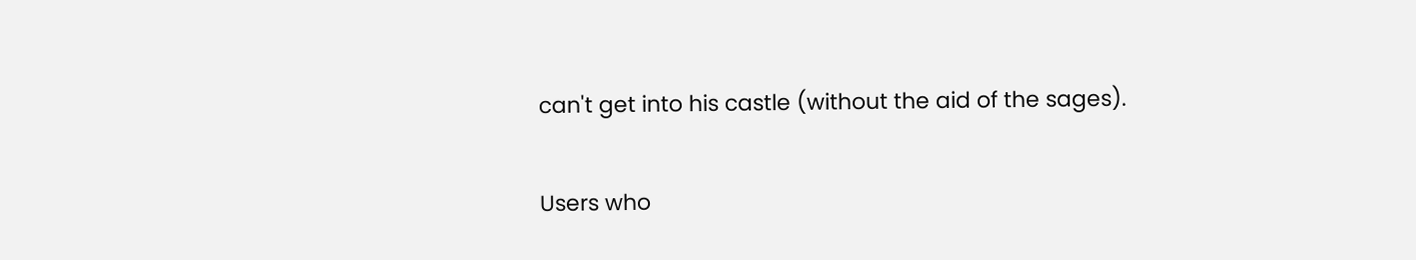can't get into his castle (without the aid of the sages).

Users who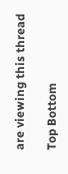are viewing this thread

Top Bottom